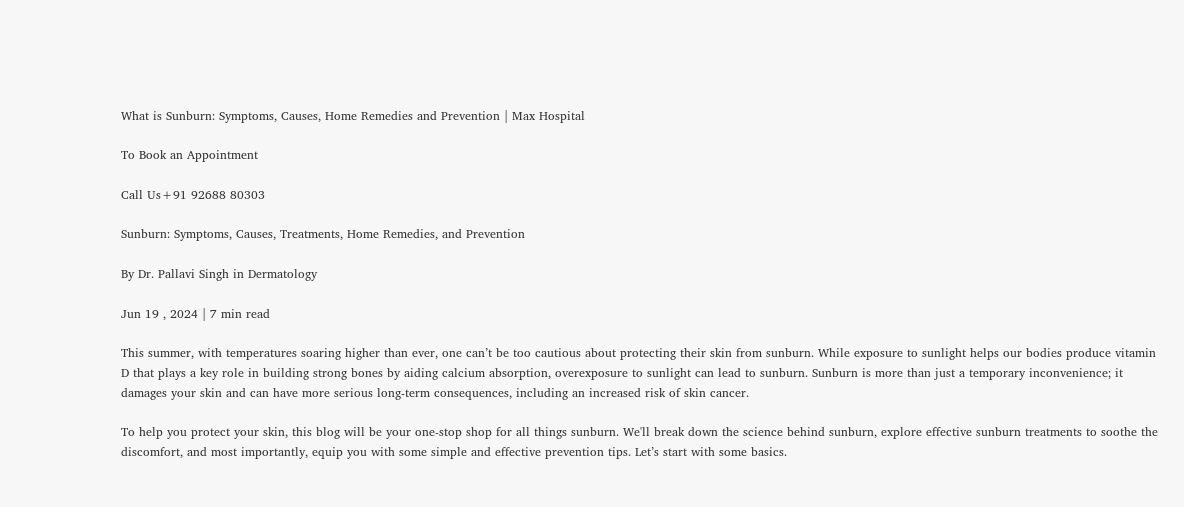What is Sunburn: Symptoms, Causes, Home Remedies and Prevention | Max Hospital

To Book an Appointment

Call Us+91 92688 80303

Sunburn: Symptoms, Causes, Treatments, Home Remedies, and Prevention

By Dr. Pallavi Singh in Dermatology

Jun 19 , 2024 | 7 min read

This summer, with temperatures soaring higher than ever, one can’t be too cautious about protecting their skin from sunburn. While exposure to sunlight helps our bodies produce vitamin D that plays a key role in building strong bones by aiding calcium absorption, overexposure to sunlight can lead to sunburn. Sunburn is more than just a temporary inconvenience; it damages your skin and can have more serious long-term consequences, including an increased risk of skin cancer.

To help you protect your skin, this blog will be your one-stop shop for all things sunburn. We'll break down the science behind sunburn, explore effective sunburn treatments to soothe the discomfort, and most importantly, equip you with some simple and effective prevention tips. Let’s start with some basics.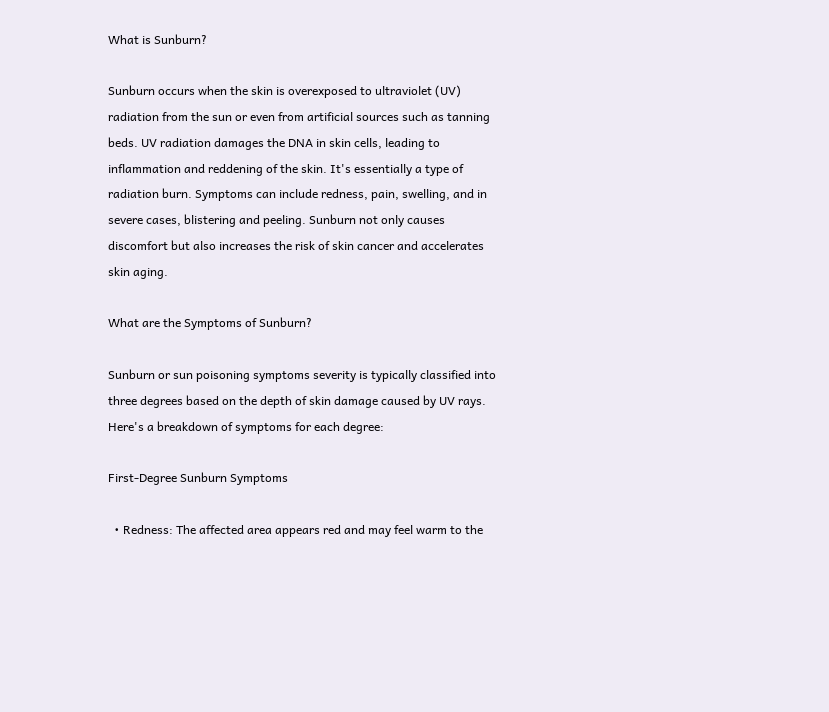What is Sunburn?

Sunburn occurs when the skin is overexposed to ultraviolet (UV) radiation from the sun or even from artificial sources such as tanning beds. UV radiation damages the DNA in skin cells, leading to inflammation and reddening of the skin. It's essentially a type of radiation burn. Symptoms can include redness, pain, swelling, and in severe cases, blistering and peeling. Sunburn not only causes discomfort but also increases the risk of skin cancer and accelerates skin aging.

What are the Symptoms of Sunburn?

Sunburn or sun poisoning symptoms severity is typically classified into three degrees based on the depth of skin damage caused by UV rays. Here's a breakdown of symptoms for each degree:

First-Degree Sunburn Symptoms

  • Redness: The affected area appears red and may feel warm to the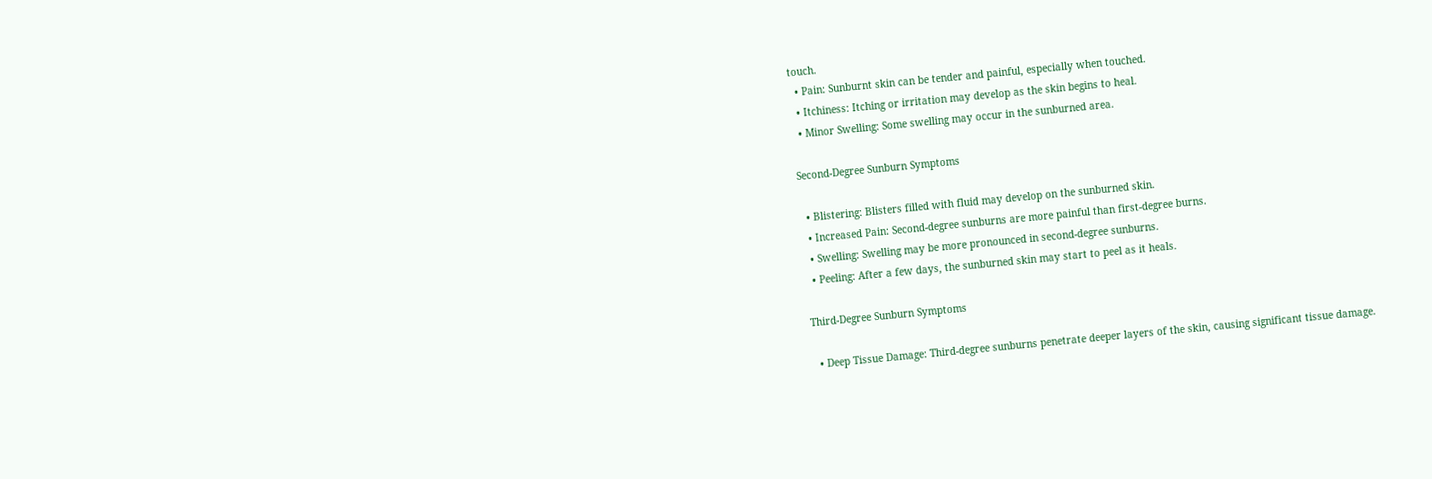touch.
  • Pain: Sunburnt skin can be tender and painful, especially when touched.
  • Itchiness: Itching or irritation may develop as the skin begins to heal.
  • Minor Swelling: Some swelling may occur in the sunburned area.

Second-Degree Sunburn Symptoms

  • Blistering: Blisters filled with fluid may develop on the sunburned skin.
  • Increased Pain: Second-degree sunburns are more painful than first-degree burns.
  • Swelling: Swelling may be more pronounced in second-degree sunburns.
  • Peeling: After a few days, the sunburned skin may start to peel as it heals.

Third-Degree Sunburn Symptoms

  • Deep Tissue Damage: Third-degree sunburns penetrate deeper layers of the skin, causing significant tissue damage.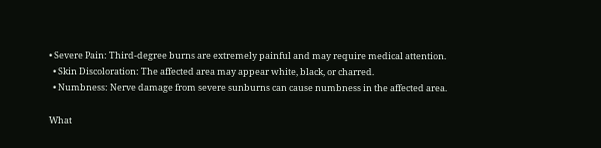• Severe Pain: Third-degree burns are extremely painful and may require medical attention.
  • Skin Discoloration: The affected area may appear white, black, or charred.
  • Numbness: Nerve damage from severe sunburns can cause numbness in the affected area.

What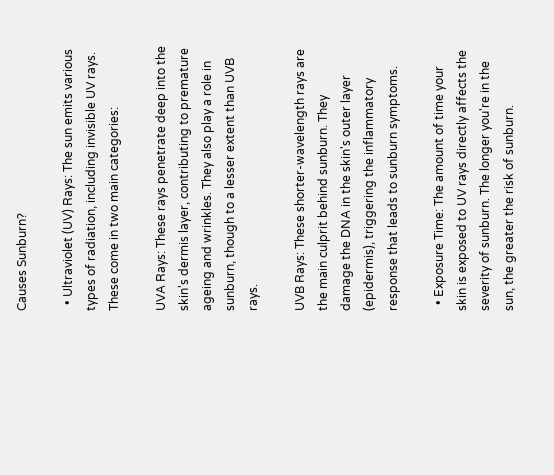Causes Sunburn?

  • Ultraviolet (UV) Rays: The sun emits various types of radiation, including invisible UV rays. These come in two main categories:

UVA Rays: These rays penetrate deep into the skin's dermis layer, contributing to premature ageing and wrinkles. They also play a role in sunburn, though to a lesser extent than UVB rays.

UVB Rays: These shorter-wavelength rays are the main culprit behind sunburn. They damage the DNA in the skin's outer layer (epidermis), triggering the inflammatory response that leads to sunburn symptoms.

  • Exposure Time: The amount of time your skin is exposed to UV rays directly affects the severity of sunburn. The longer you're in the sun, the greater the risk of sunburn.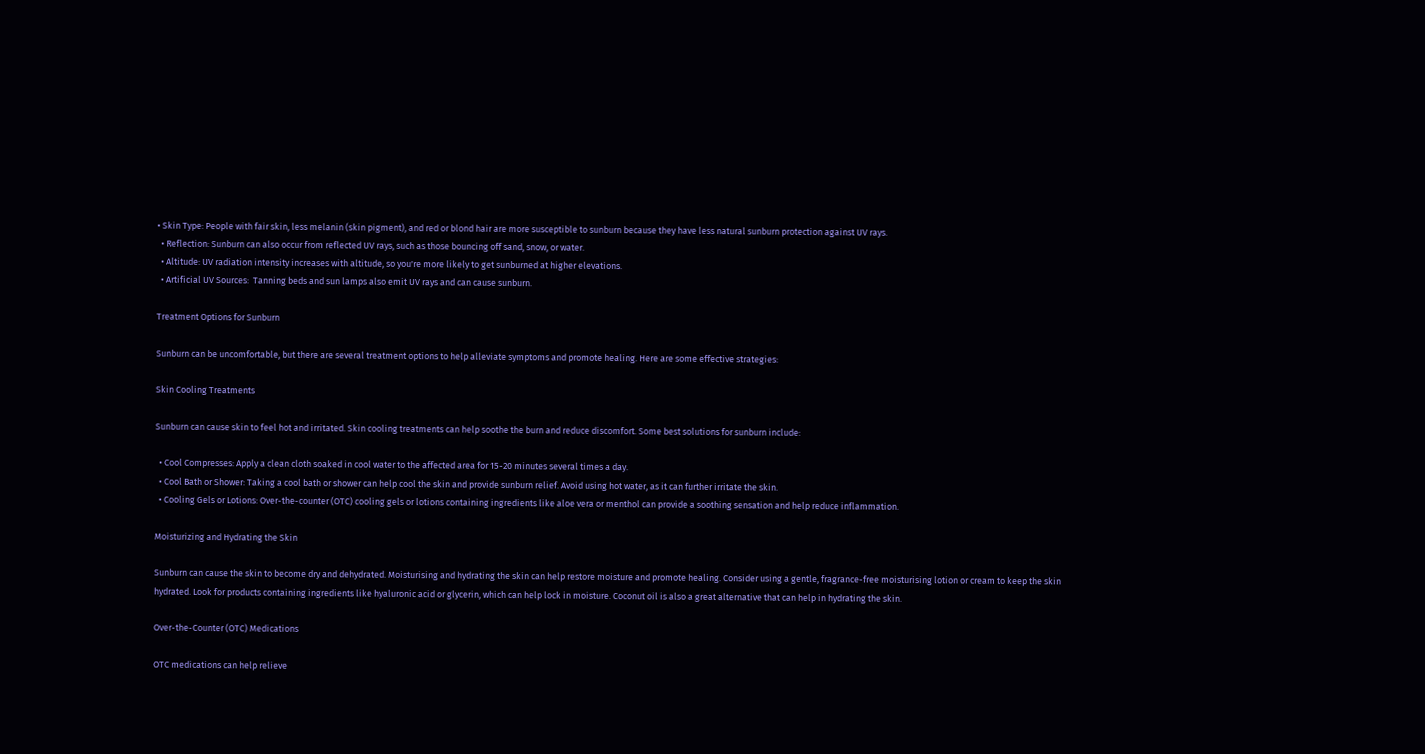• Skin Type: People with fair skin, less melanin (skin pigment), and red or blond hair are more susceptible to sunburn because they have less natural sunburn protection against UV rays.
  • Reflection: Sunburn can also occur from reflected UV rays, such as those bouncing off sand, snow, or water.
  • Altitude: UV radiation intensity increases with altitude, so you're more likely to get sunburned at higher elevations.
  • Artificial UV Sources:  Tanning beds and sun lamps also emit UV rays and can cause sunburn.

Treatment Options for Sunburn

Sunburn can be uncomfortable, but there are several treatment options to help alleviate symptoms and promote healing. Here are some effective strategies:

Skin Cooling Treatments

Sunburn can cause skin to feel hot and irritated. Skin cooling treatments can help soothe the burn and reduce discomfort. Some best solutions for sunburn include:

  • Cool Compresses: Apply a clean cloth soaked in cool water to the affected area for 15-20 minutes several times a day.
  • Cool Bath or Shower: Taking a cool bath or shower can help cool the skin and provide sunburn relief. Avoid using hot water, as it can further irritate the skin.
  • Cooling Gels or Lotions: Over-the-counter (OTC) cooling gels or lotions containing ingredients like aloe vera or menthol can provide a soothing sensation and help reduce inflammation.

Moisturizing and Hydrating the Skin

Sunburn can cause the skin to become dry and dehydrated. Moisturising and hydrating the skin can help restore moisture and promote healing. Consider using a gentle, fragrance-free moisturising lotion or cream to keep the skin hydrated. Look for products containing ingredients like hyaluronic acid or glycerin, which can help lock in moisture. Coconut oil is also a great alternative that can help in hydrating the skin.

Over-the-Counter (OTC) Medications

OTC medications can help relieve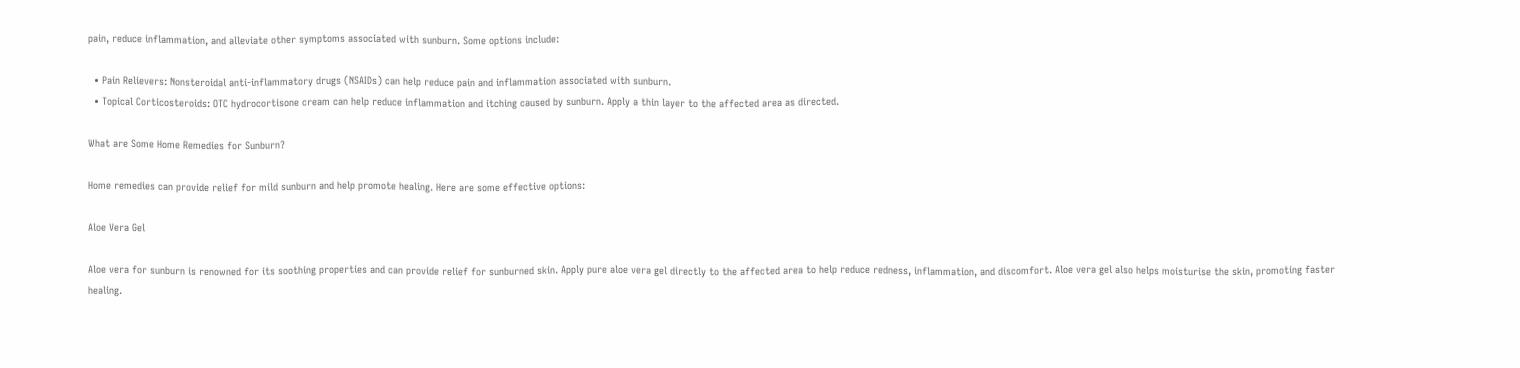pain, reduce inflammation, and alleviate other symptoms associated with sunburn. Some options include:

  • Pain Relievers: Nonsteroidal anti-inflammatory drugs (NSAIDs) can help reduce pain and inflammation associated with sunburn.
  • Topical Corticosteroids: OTC hydrocortisone cream can help reduce inflammation and itching caused by sunburn. Apply a thin layer to the affected area as directed.

What are Some Home Remedies for Sunburn?

Home remedies can provide relief for mild sunburn and help promote healing. Here are some effective options:

Aloe Vera Gel

Aloe vera for sunburn is renowned for its soothing properties and can provide relief for sunburned skin. Apply pure aloe vera gel directly to the affected area to help reduce redness, inflammation, and discomfort. Aloe vera gel also helps moisturise the skin, promoting faster healing.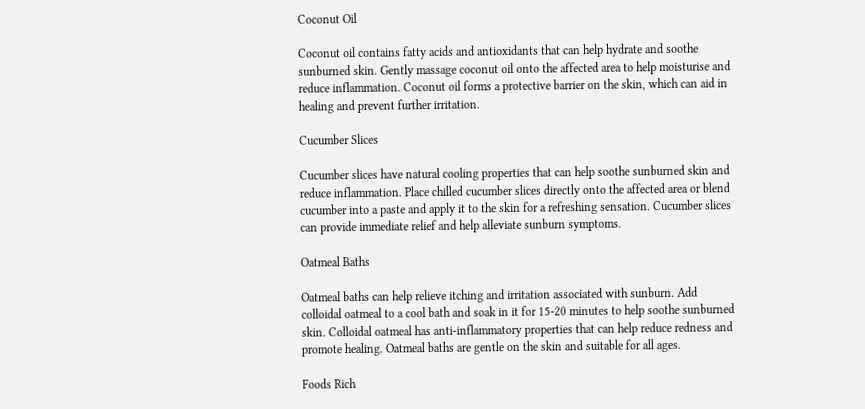Coconut Oil

Coconut oil contains fatty acids and antioxidants that can help hydrate and soothe sunburned skin. Gently massage coconut oil onto the affected area to help moisturise and reduce inflammation. Coconut oil forms a protective barrier on the skin, which can aid in healing and prevent further irritation.

Cucumber Slices

Cucumber slices have natural cooling properties that can help soothe sunburned skin and reduce inflammation. Place chilled cucumber slices directly onto the affected area or blend cucumber into a paste and apply it to the skin for a refreshing sensation. Cucumber slices can provide immediate relief and help alleviate sunburn symptoms.

Oatmeal Baths

Oatmeal baths can help relieve itching and irritation associated with sunburn. Add colloidal oatmeal to a cool bath and soak in it for 15-20 minutes to help soothe sunburned skin. Colloidal oatmeal has anti-inflammatory properties that can help reduce redness and promote healing. Oatmeal baths are gentle on the skin and suitable for all ages.

Foods Rich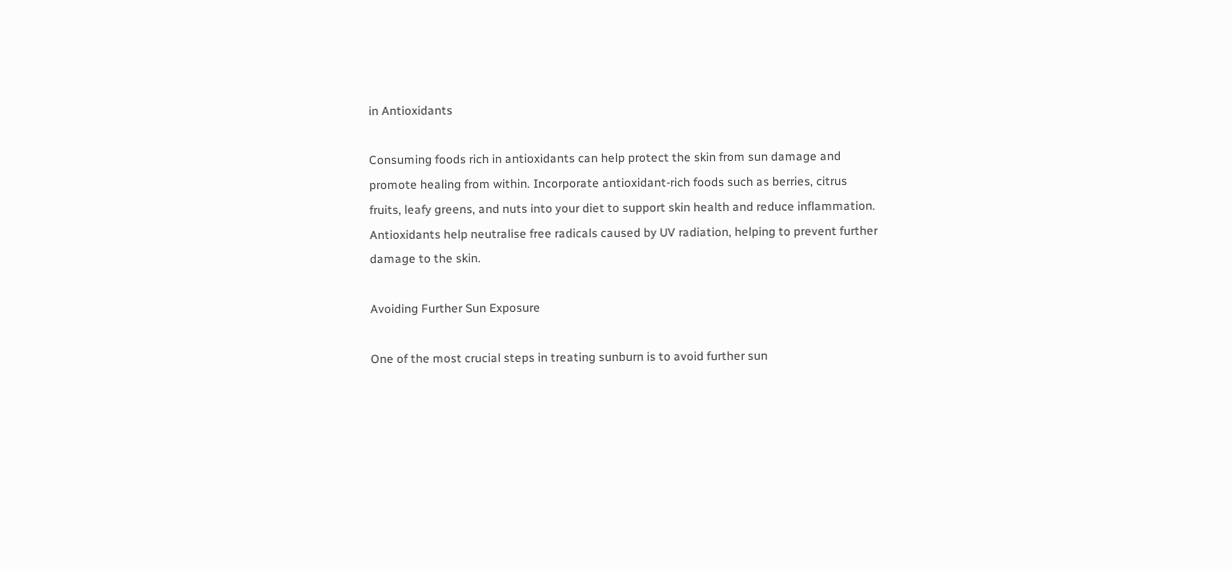in Antioxidants

Consuming foods rich in antioxidants can help protect the skin from sun damage and promote healing from within. Incorporate antioxidant-rich foods such as berries, citrus fruits, leafy greens, and nuts into your diet to support skin health and reduce inflammation. Antioxidants help neutralise free radicals caused by UV radiation, helping to prevent further damage to the skin.

Avoiding Further Sun Exposure

One of the most crucial steps in treating sunburn is to avoid further sun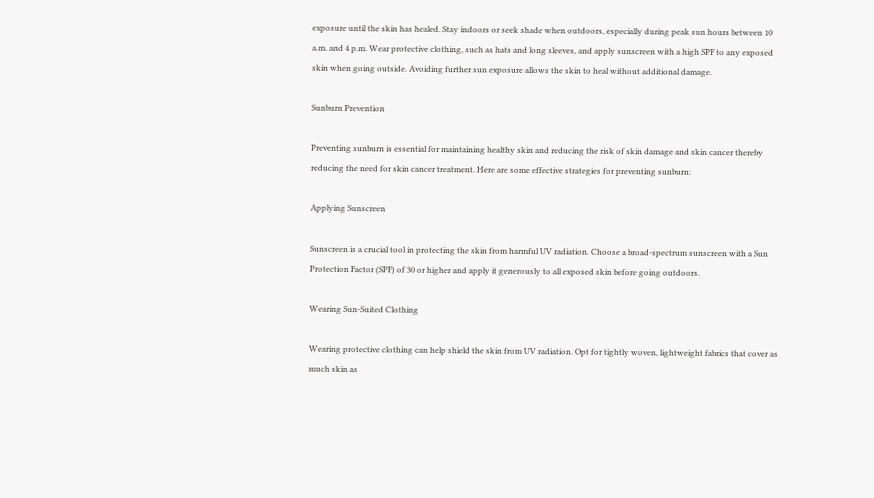exposure until the skin has healed. Stay indoors or seek shade when outdoors, especially during peak sun hours between 10 a.m. and 4 p.m. Wear protective clothing, such as hats and long sleeves, and apply sunscreen with a high SPF to any exposed skin when going outside. Avoiding further sun exposure allows the skin to heal without additional damage.

Sunburn Prevention

Preventing sunburn is essential for maintaining healthy skin and reducing the risk of skin damage and skin cancer thereby reducing the need for skin cancer treatment. Here are some effective strategies for preventing sunburn:

Applying Sunscreen

Sunscreen is a crucial tool in protecting the skin from harmful UV radiation. Choose a broad-spectrum sunscreen with a Sun Protection Factor (SPF) of 30 or higher and apply it generously to all exposed skin before going outdoors.

Wearing Sun-Suited Clothing

Wearing protective clothing can help shield the skin from UV radiation. Opt for tightly woven, lightweight fabrics that cover as much skin as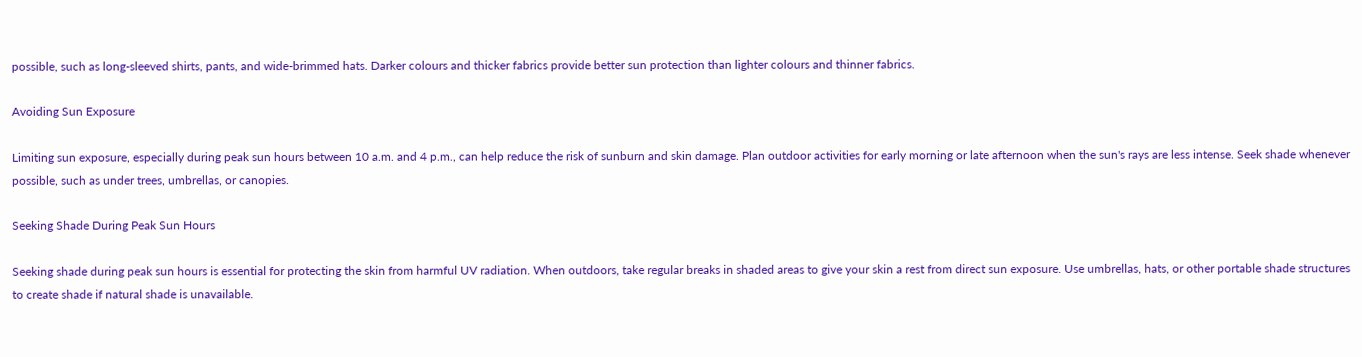possible, such as long-sleeved shirts, pants, and wide-brimmed hats. Darker colours and thicker fabrics provide better sun protection than lighter colours and thinner fabrics.

Avoiding Sun Exposure

Limiting sun exposure, especially during peak sun hours between 10 a.m. and 4 p.m., can help reduce the risk of sunburn and skin damage. Plan outdoor activities for early morning or late afternoon when the sun's rays are less intense. Seek shade whenever possible, such as under trees, umbrellas, or canopies.

Seeking Shade During Peak Sun Hours

Seeking shade during peak sun hours is essential for protecting the skin from harmful UV radiation. When outdoors, take regular breaks in shaded areas to give your skin a rest from direct sun exposure. Use umbrellas, hats, or other portable shade structures to create shade if natural shade is unavailable.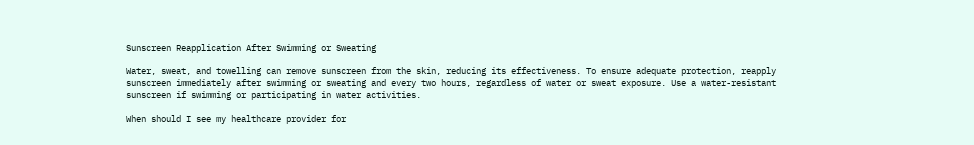Sunscreen Reapplication After Swimming or Sweating

Water, sweat, and towelling can remove sunscreen from the skin, reducing its effectiveness. To ensure adequate protection, reapply sunscreen immediately after swimming or sweating and every two hours, regardless of water or sweat exposure. Use a water-resistant sunscreen if swimming or participating in water activities.

When should I see my healthcare provider for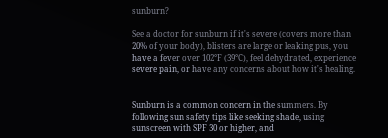sunburn?

See a doctor for sunburn if it's severe (covers more than 20% of your body), blisters are large or leaking pus, you have a fever over 102°F (39°C), feel dehydrated, experience severe pain, or have any concerns about how it's healing.


Sunburn is a common concern in the summers. By following sun safety tips like seeking shade, using sunscreen with SPF 30 or higher, and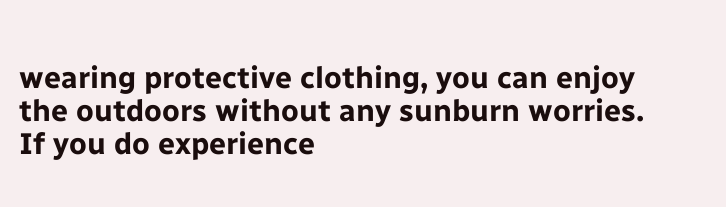wearing protective clothing, you can enjoy the outdoors without any sunburn worries. If you do experience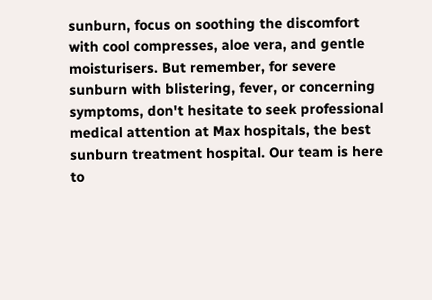sunburn, focus on soothing the discomfort with cool compresses, aloe vera, and gentle moisturisers. But remember, for severe sunburn with blistering, fever, or concerning symptoms, don't hesitate to seek professional medical attention at Max hospitals, the best sunburn treatment hospital. Our team is here to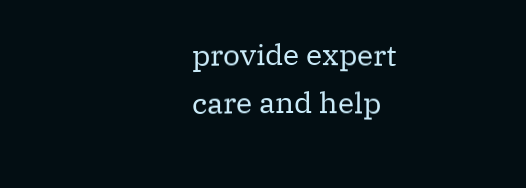provide expert care and help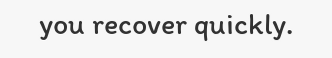you recover quickly.